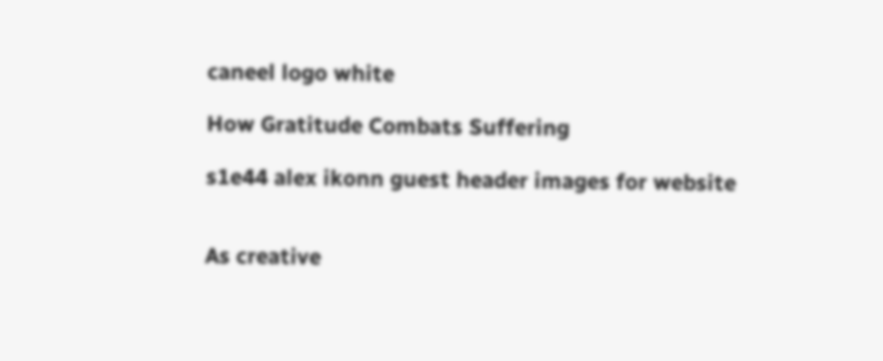caneel logo white

How Gratitude Combats Suffering

s1e44 alex ikonn guest header images for website


As creative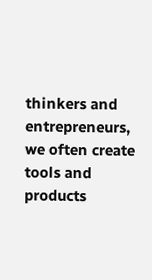thinkers and entrepreneurs, we often create tools and products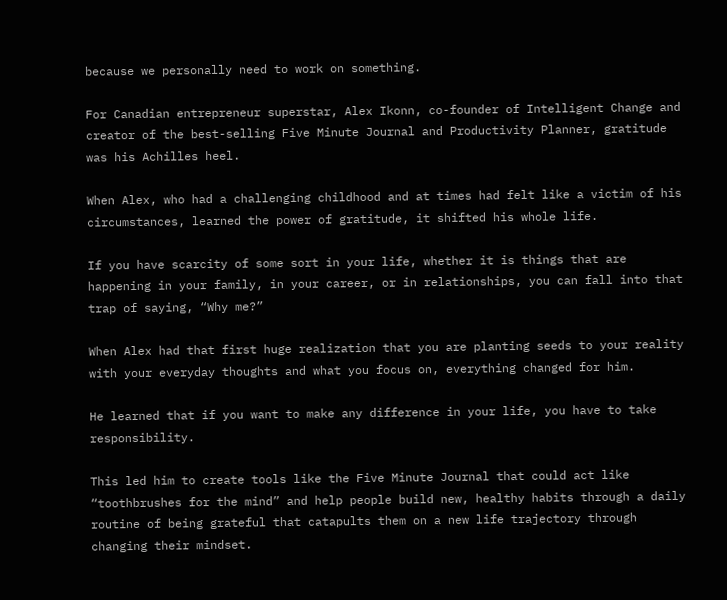because we personally need to work on something.

For Canadian entrepreneur superstar, Alex Ikonn, co-founder of Intelligent Change and creator of the best-selling Five Minute Journal and Productivity Planner, gratitude was his Achilles heel.

When Alex, who had a challenging childhood and at times had felt like a victim of his circumstances, learned the power of gratitude, it shifted his whole life.

If you have scarcity of some sort in your life, whether it is things that are happening in your family, in your career, or in relationships, you can fall into that trap of saying, “Why me?”

When Alex had that first huge realization that you are planting seeds to your reality with your everyday thoughts and what you focus on, everything changed for him.

He learned that if you want to make any difference in your life, you have to take responsibility.

This led him to create tools like the Five Minute Journal that could act like “toothbrushes for the mind” and help people build new, healthy habits through a daily routine of being grateful that catapults them on a new life trajectory through changing their mindset.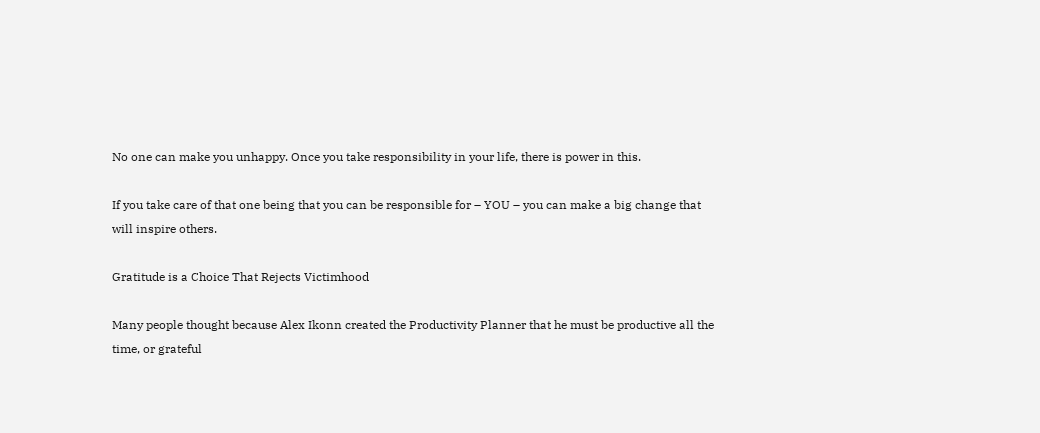No one can make you unhappy. Once you take responsibility in your life, there is power in this.

If you take care of that one being that you can be responsible for – YOU – you can make a big change that will inspire others.

Gratitude is a Choice That Rejects Victimhood

Many people thought because Alex Ikonn created the Productivity Planner that he must be productive all the time, or grateful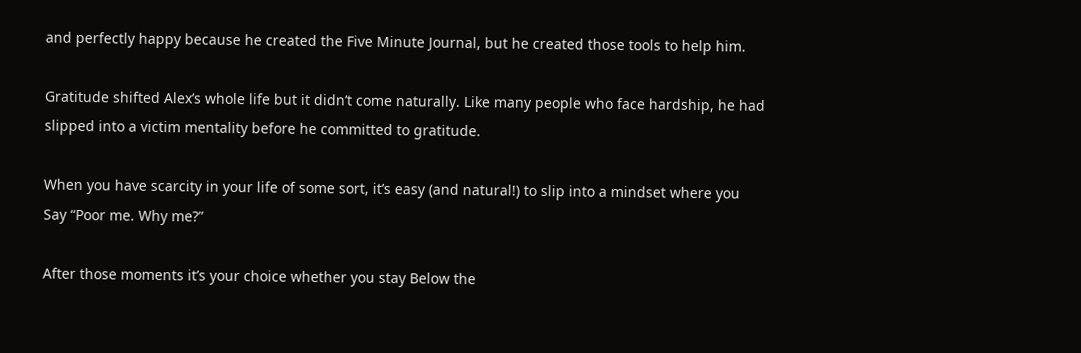and perfectly happy because he created the Five Minute Journal, but he created those tools to help him.

Gratitude shifted Alex’s whole life but it didn’t come naturally. Like many people who face hardship, he had slipped into a victim mentality before he committed to gratitude.

When you have scarcity in your life of some sort, it’s easy (and natural!) to slip into a mindset where you Say “Poor me. Why me?”

After those moments it’s your choice whether you stay Below the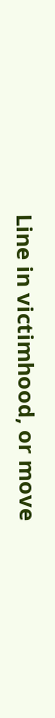Line in victimhood, or move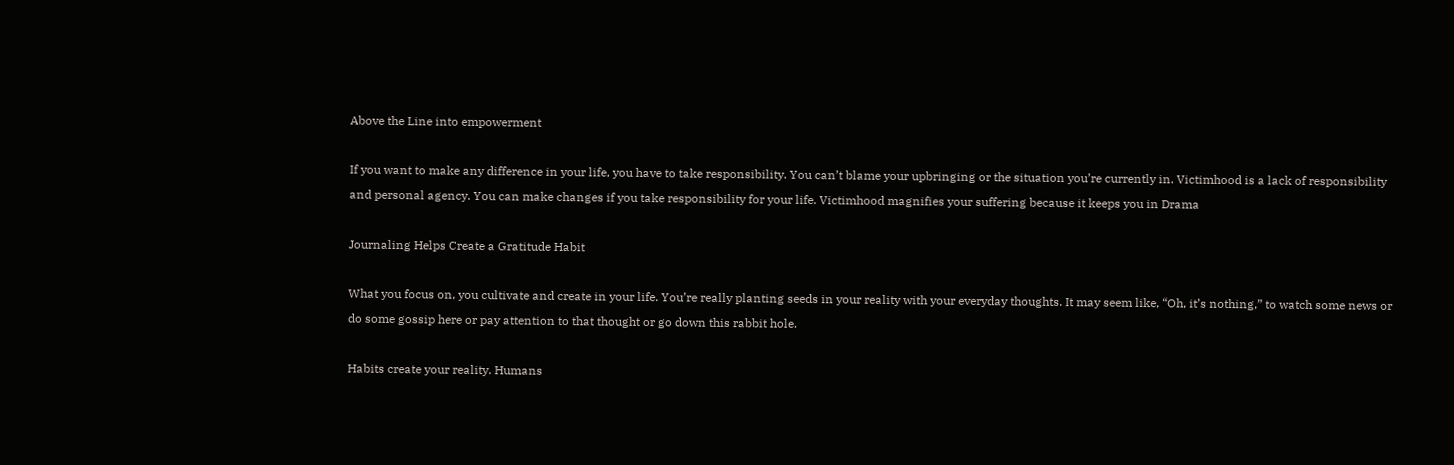Above the Line into empowerment

If you want to make any difference in your life, you have to take responsibility. You can’t blame your upbringing or the situation you’re currently in. Victimhood is a lack of responsibility and personal agency. You can make changes if you take responsibility for your life. Victimhood magnifies your suffering because it keeps you in Drama

Journaling Helps Create a Gratitude Habit

What you focus on, you cultivate and create in your life. You’re really planting seeds in your reality with your everyday thoughts. It may seem like, “Oh, it’s nothing,” to watch some news or do some gossip here or pay attention to that thought or go down this rabbit hole.

Habits create your reality. Humans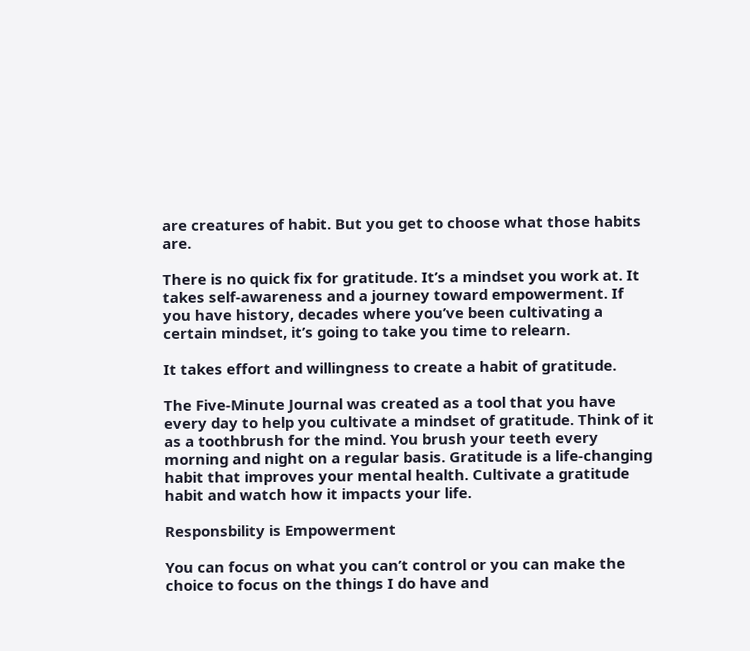are creatures of habit. But you get to choose what those habits are.

There is no quick fix for gratitude. It’s a mindset you work at. It takes self-awareness and a journey toward empowerment. If you have history, decades where you’ve been cultivating a certain mindset, it’s going to take you time to relearn.

It takes effort and willingness to create a habit of gratitude.

The Five-Minute Journal was created as a tool that you have every day to help you cultivate a mindset of gratitude. Think of it as a toothbrush for the mind. You brush your teeth every morning and night on a regular basis. Gratitude is a life-changing habit that improves your mental health. Cultivate a gratitude habit and watch how it impacts your life.

Responsbility is Empowerment

You can focus on what you can’t control or you can make the choice to focus on the things I do have and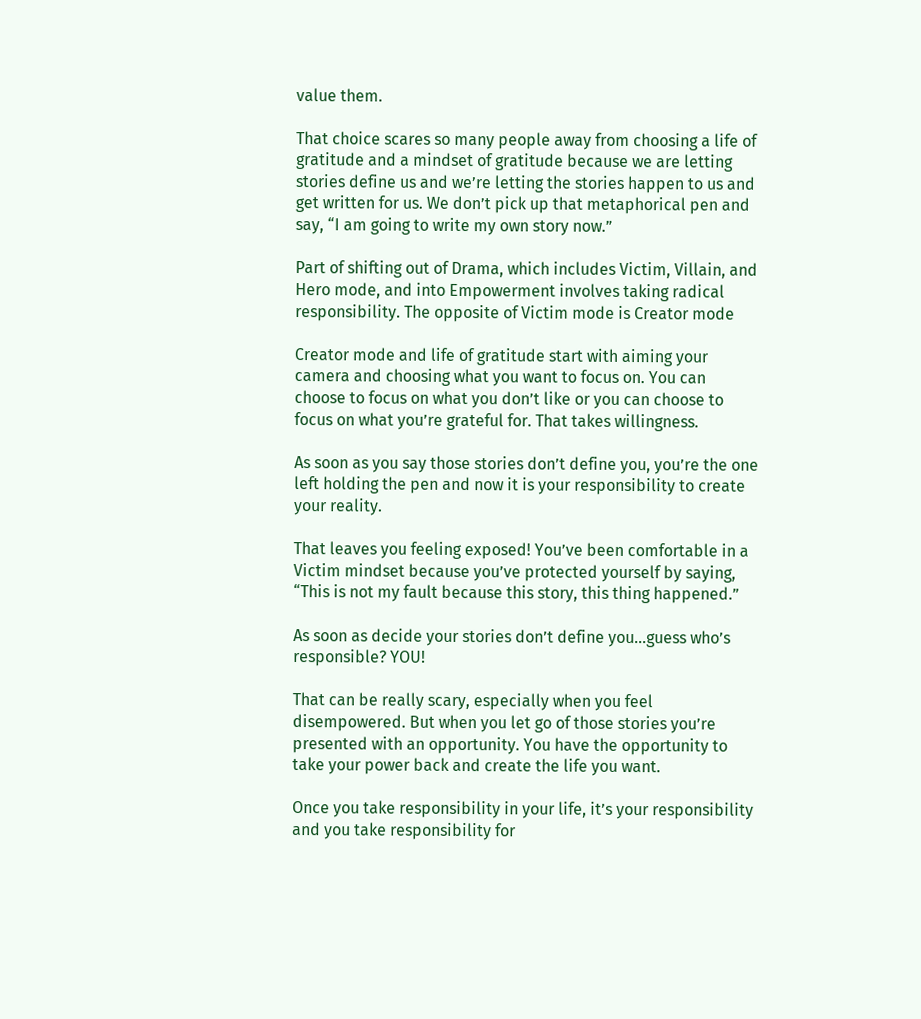value them.

That choice scares so many people away from choosing a life of gratitude and a mindset of gratitude because we are letting stories define us and we’re letting the stories happen to us and get written for us. We don’t pick up that metaphorical pen and say, “I am going to write my own story now.”

Part of shifting out of Drama, which includes Victim, Villain, and Hero mode, and into Empowerment involves taking radical responsibility. The opposite of Victim mode is Creator mode

Creator mode and life of gratitude start with aiming your camera and choosing what you want to focus on. You can choose to focus on what you don’t like or you can choose to focus on what you’re grateful for. That takes willingness.

As soon as you say those stories don’t define you, you’re the one left holding the pen and now it is your responsibility to create your reality.

That leaves you feeling exposed! You’ve been comfortable in a Victim mindset because you’ve protected yourself by saying, “This is not my fault because this story, this thing happened.”

As soon as decide your stories don’t define you…guess who’s responsible? YOU!

That can be really scary, especially when you feel disempowered. But when you let go of those stories you’re presented with an opportunity. You have the opportunity to take your power back and create the life you want.

Once you take responsibility in your life, it’s your responsibility and you take responsibility for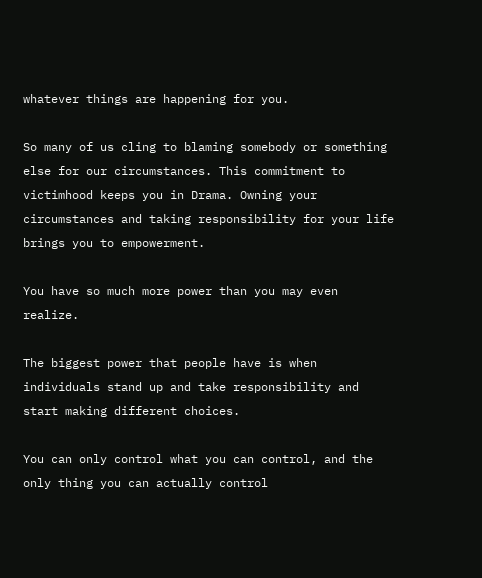whatever things are happening for you.

So many of us cling to blaming somebody or something else for our circumstances. This commitment to victimhood keeps you in Drama. Owning your circumstances and taking responsibility for your life brings you to empowerment.

You have so much more power than you may even realize.

The biggest power that people have is when individuals stand up and take responsibility and start making different choices.

You can only control what you can control, and the only thing you can actually control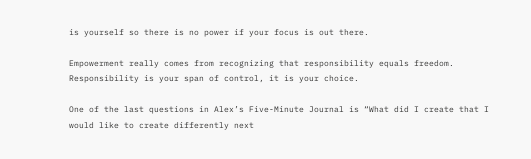is yourself so there is no power if your focus is out there.

Empowerment really comes from recognizing that responsibility equals freedom. Responsibility is your span of control, it is your choice.

One of the last questions in Alex’s Five-Minute Journal is “What did I create that I would like to create differently next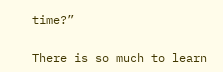time?”

There is so much to learn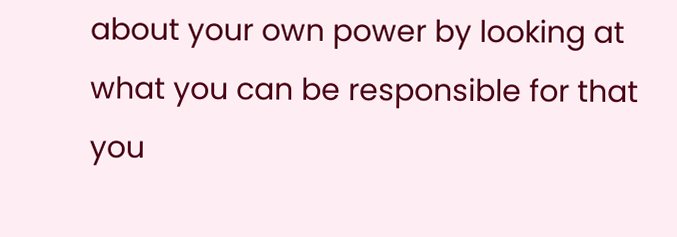about your own power by looking at what you can be responsible for that you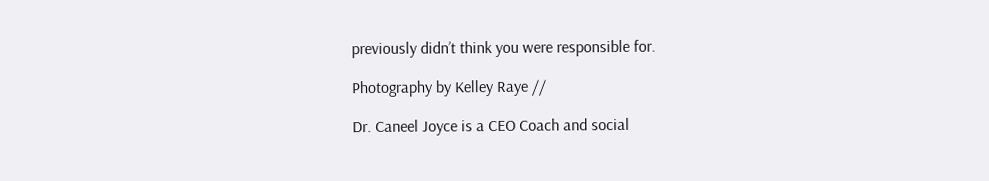previously didn’t think you were responsible for.

Photography by Kelley Raye //

Dr. Caneel Joyce is a CEO Coach and social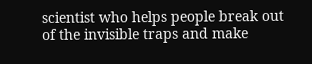scientist who helps people break out of the invisible traps and make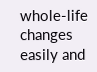whole-life changes easily and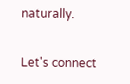naturally.

Let's connect